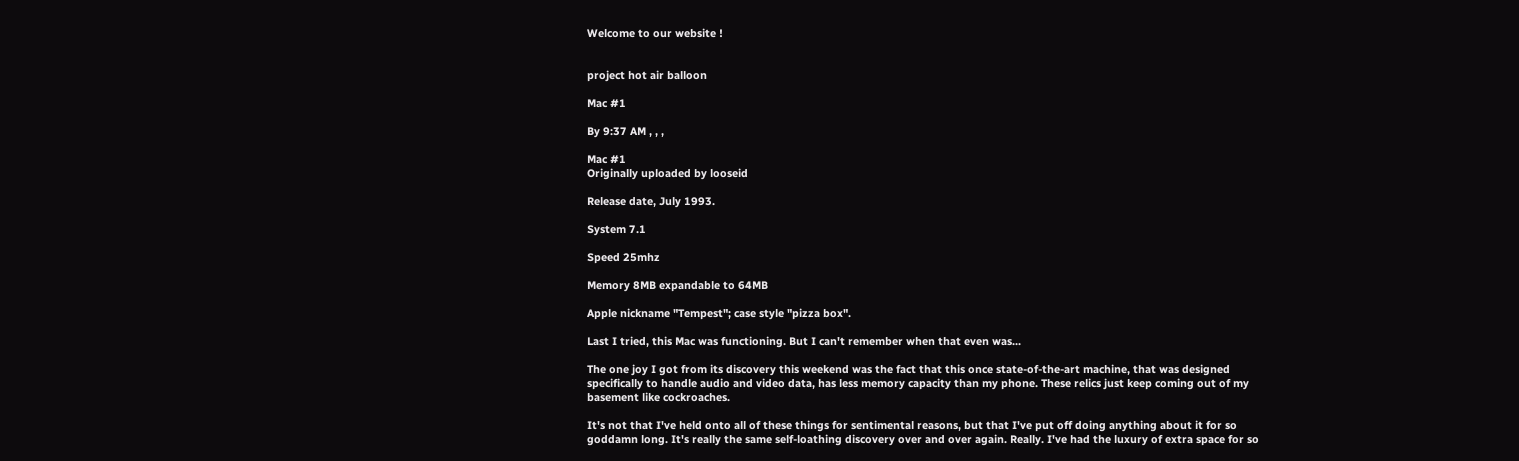Welcome to our website !


project hot air balloon

Mac #1

By 9:37 AM , , ,

Mac #1
Originally uploaded by looseid

Release date, July 1993.

System 7.1

Speed 25mhz

Memory 8MB expandable to 64MB

Apple nickname "Tempest"; case style "pizza box".

Last I tried, this Mac was functioning. But I can't remember when that even was...

The one joy I got from its discovery this weekend was the fact that this once state-of-the-art machine, that was designed specifically to handle audio and video data, has less memory capacity than my phone. These relics just keep coming out of my basement like cockroaches.

It's not that I've held onto all of these things for sentimental reasons, but that I've put off doing anything about it for so goddamn long. It's really the same self-loathing discovery over and over again. Really. I've had the luxury of extra space for so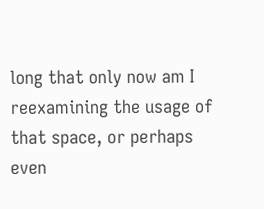long that only now am I reexamining the usage of that space, or perhaps even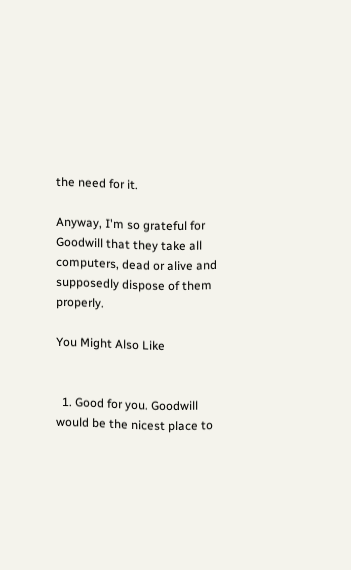the need for it.

Anyway, I'm so grateful for Goodwill that they take all computers, dead or alive and supposedly dispose of them properly.

You Might Also Like


  1. Good for you. Goodwill would be the nicest place to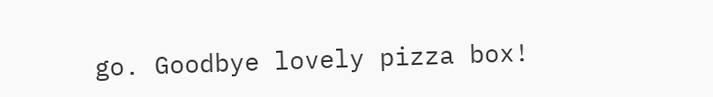go. Goodbye lovely pizza box!